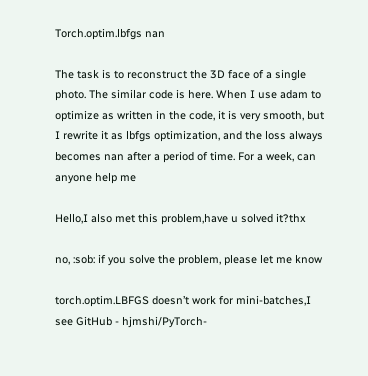Torch.optim.lbfgs nan

The task is to reconstruct the 3D face of a single photo. The similar code is here. When I use adam to optimize as written in the code, it is very smooth, but I rewrite it as lbfgs optimization, and the loss always becomes nan after a period of time. For a week, can anyone help me

Hello,I also met this problem,have u solved it?thx

no, :sob: if you solve the problem, please let me know

torch.optim.LBFGS doesn’t work for mini-batches,I see GitHub - hjmshi/PyTorch-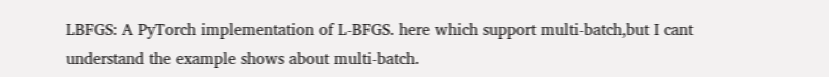LBFGS: A PyTorch implementation of L-BFGS. here which support multi-batch,but I cant understand the example shows about multi-batch.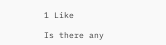1 Like

Is there any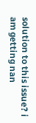solution to this issue? i am getting nan